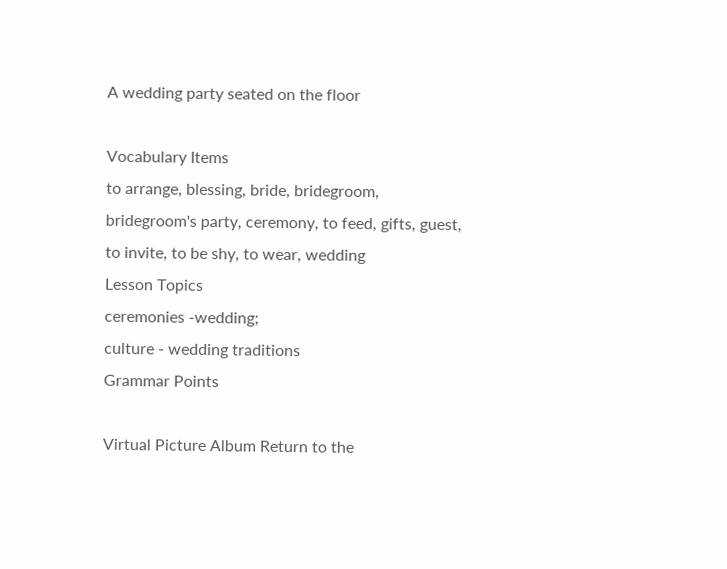A wedding party seated on the floor

Vocabulary Items
to arrange, blessing, bride, bridegroom, bridegroom's party, ceremony, to feed, gifts, guest, to invite, to be shy, to wear, wedding
Lesson Topics
ceremonies -wedding;
culture - wedding traditions
Grammar Points

Virtual Picture Album Return to the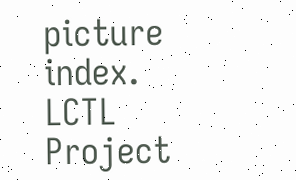picture index. LCTL Project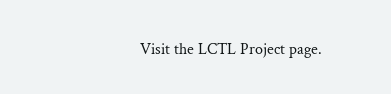Visit the LCTL Project page.